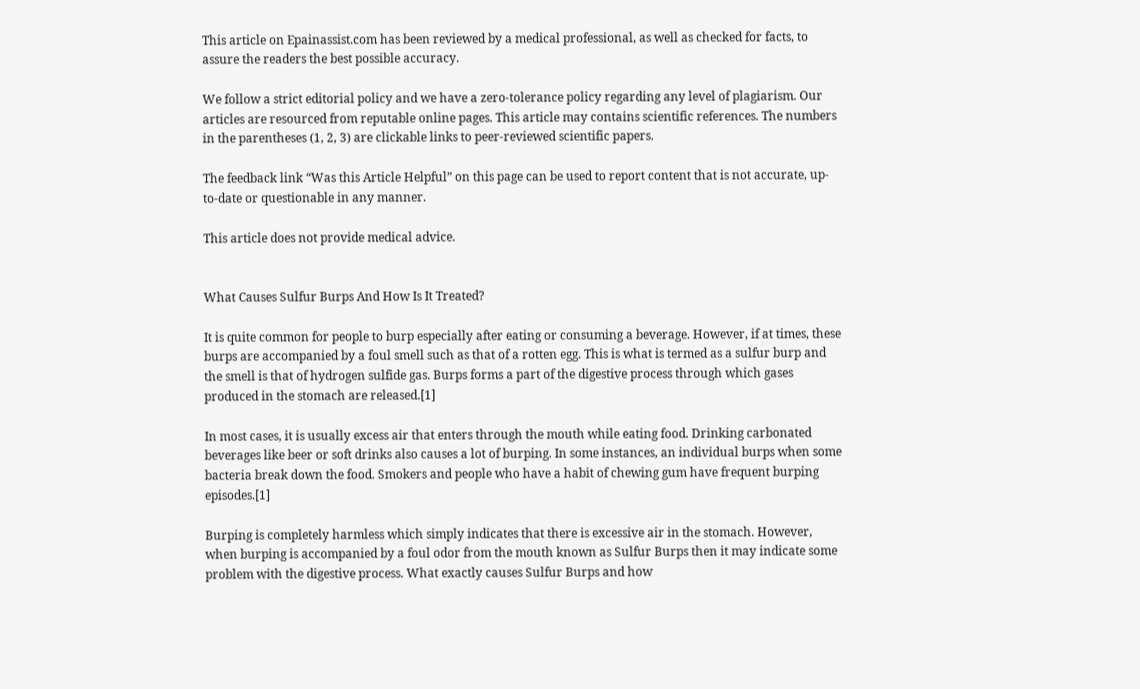This article on Epainassist.com has been reviewed by a medical professional, as well as checked for facts, to assure the readers the best possible accuracy.

We follow a strict editorial policy and we have a zero-tolerance policy regarding any level of plagiarism. Our articles are resourced from reputable online pages. This article may contains scientific references. The numbers in the parentheses (1, 2, 3) are clickable links to peer-reviewed scientific papers.

The feedback link “Was this Article Helpful” on this page can be used to report content that is not accurate, up-to-date or questionable in any manner.

This article does not provide medical advice.


What Causes Sulfur Burps And How Is It Treated?

It is quite common for people to burp especially after eating or consuming a beverage. However, if at times, these burps are accompanied by a foul smell such as that of a rotten egg. This is what is termed as a sulfur burp and the smell is that of hydrogen sulfide gas. Burps forms a part of the digestive process through which gases produced in the stomach are released.[1]

In most cases, it is usually excess air that enters through the mouth while eating food. Drinking carbonated beverages like beer or soft drinks also causes a lot of burping. In some instances, an individual burps when some bacteria break down the food. Smokers and people who have a habit of chewing gum have frequent burping episodes.[1]

Burping is completely harmless which simply indicates that there is excessive air in the stomach. However, when burping is accompanied by a foul odor from the mouth known as Sulfur Burps then it may indicate some problem with the digestive process. What exactly causes Sulfur Burps and how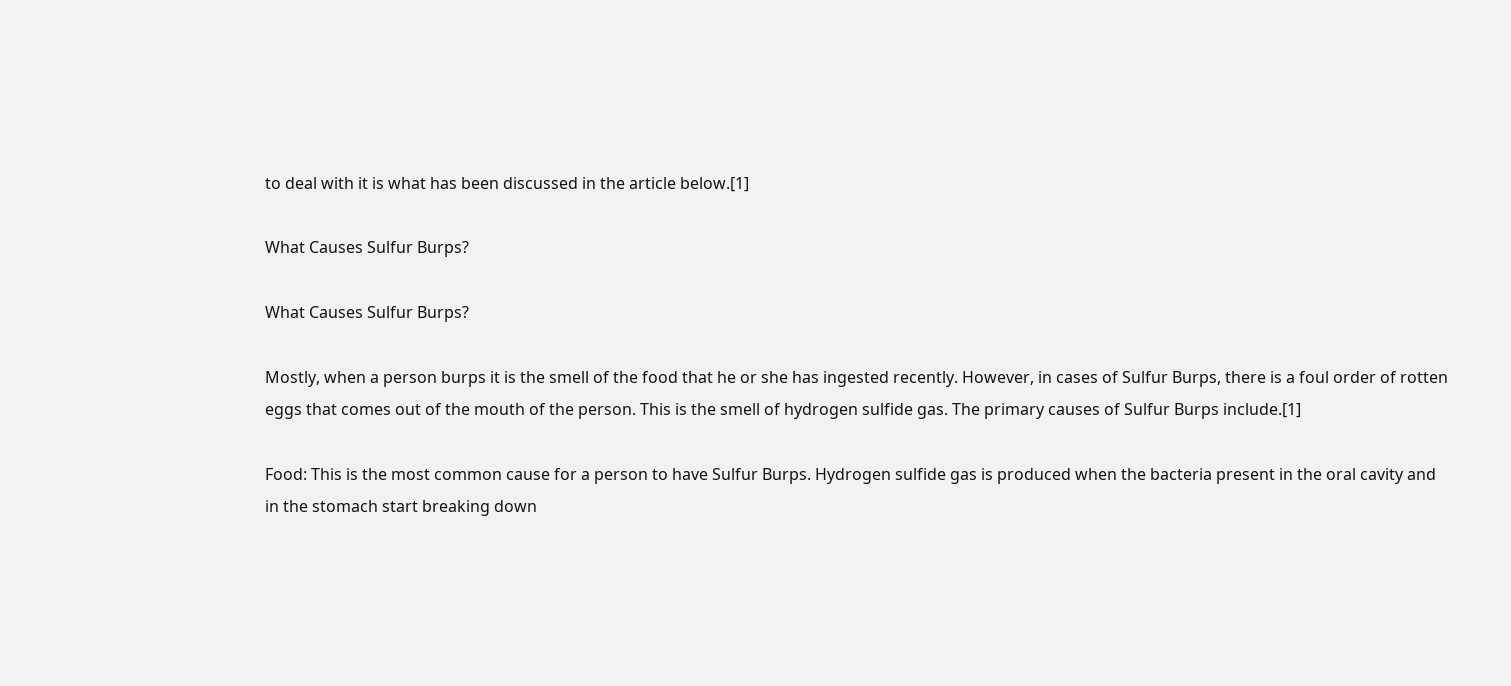to deal with it is what has been discussed in the article below.[1]

What Causes Sulfur Burps?

What Causes Sulfur Burps?

Mostly, when a person burps it is the smell of the food that he or she has ingested recently. However, in cases of Sulfur Burps, there is a foul order of rotten eggs that comes out of the mouth of the person. This is the smell of hydrogen sulfide gas. The primary causes of Sulfur Burps include.[1]

Food: This is the most common cause for a person to have Sulfur Burps. Hydrogen sulfide gas is produced when the bacteria present in the oral cavity and in the stomach start breaking down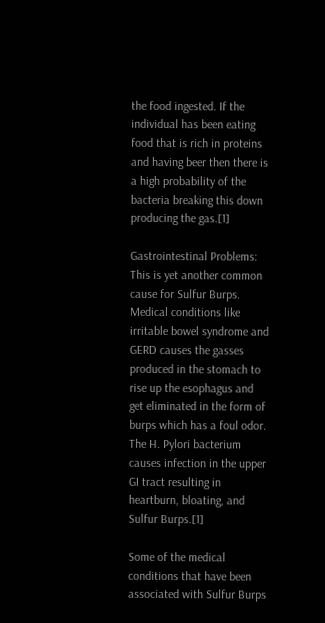the food ingested. If the individual has been eating food that is rich in proteins and having beer then there is a high probability of the bacteria breaking this down producing the gas.[1]

Gastrointestinal Problems: This is yet another common cause for Sulfur Burps. Medical conditions like irritable bowel syndrome and GERD causes the gasses produced in the stomach to rise up the esophagus and get eliminated in the form of burps which has a foul odor. The H. Pylori bacterium causes infection in the upper GI tract resulting in heartburn, bloating, and Sulfur Burps.[1]

Some of the medical conditions that have been associated with Sulfur Burps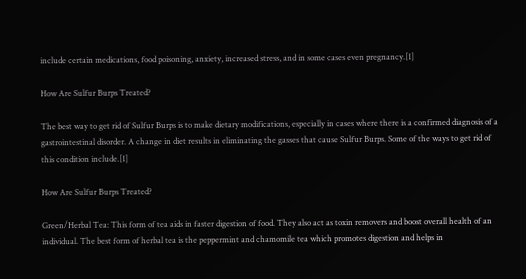include certain medications, food poisoning, anxiety, increased stress, and in some cases even pregnancy.[1]

How Are Sulfur Burps Treated?

The best way to get rid of Sulfur Burps is to make dietary modifications, especially in cases where there is a confirmed diagnosis of a gastrointestinal disorder. A change in diet results in eliminating the gasses that cause Sulfur Burps. Some of the ways to get rid of this condition include.[1]

How Are Sulfur Burps Treated?

Green/Herbal Tea: This form of tea aids in faster digestion of food. They also act as toxin removers and boost overall health of an individual. The best form of herbal tea is the peppermint and chamomile tea which promotes digestion and helps in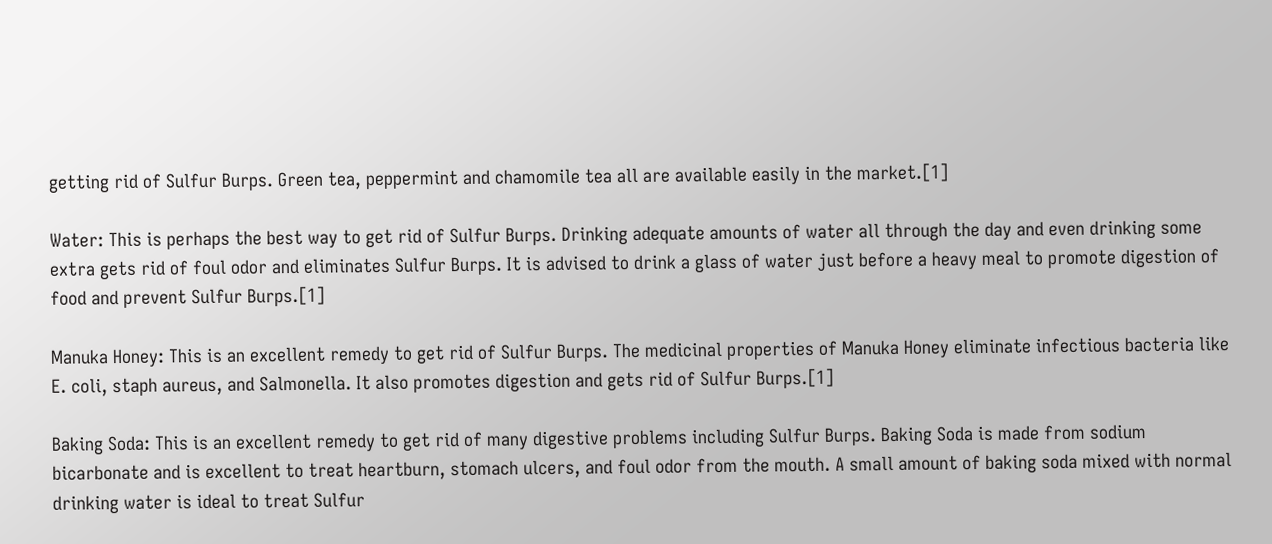getting rid of Sulfur Burps. Green tea, peppermint and chamomile tea all are available easily in the market.[1]

Water: This is perhaps the best way to get rid of Sulfur Burps. Drinking adequate amounts of water all through the day and even drinking some extra gets rid of foul odor and eliminates Sulfur Burps. It is advised to drink a glass of water just before a heavy meal to promote digestion of food and prevent Sulfur Burps.[1]

Manuka Honey: This is an excellent remedy to get rid of Sulfur Burps. The medicinal properties of Manuka Honey eliminate infectious bacteria like E. coli, staph aureus, and Salmonella. It also promotes digestion and gets rid of Sulfur Burps.[1]

Baking Soda: This is an excellent remedy to get rid of many digestive problems including Sulfur Burps. Baking Soda is made from sodium bicarbonate and is excellent to treat heartburn, stomach ulcers, and foul odor from the mouth. A small amount of baking soda mixed with normal drinking water is ideal to treat Sulfur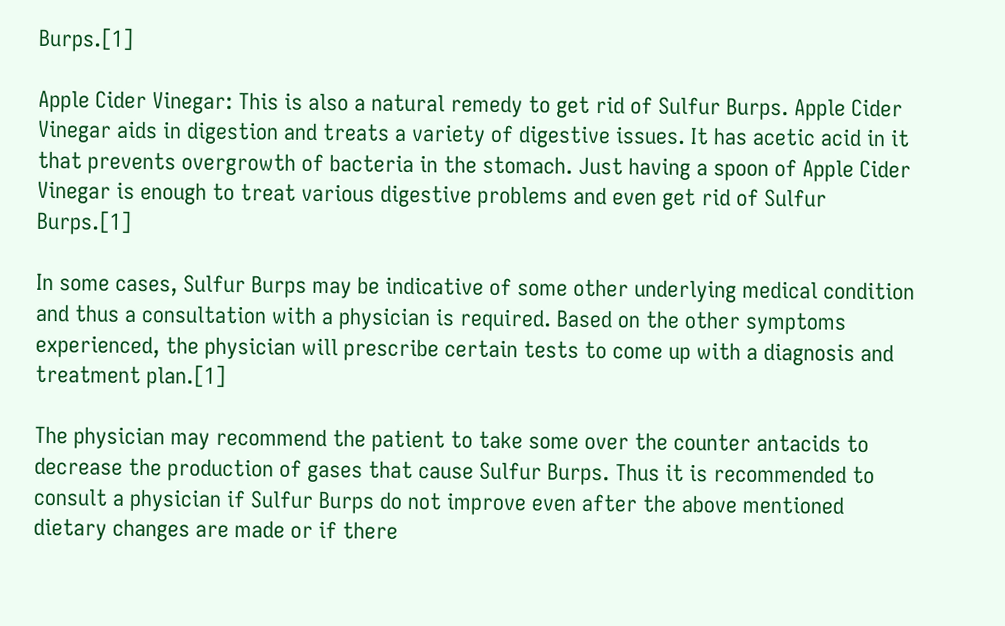Burps.[1]

Apple Cider Vinegar: This is also a natural remedy to get rid of Sulfur Burps. Apple Cider Vinegar aids in digestion and treats a variety of digestive issues. It has acetic acid in it that prevents overgrowth of bacteria in the stomach. Just having a spoon of Apple Cider Vinegar is enough to treat various digestive problems and even get rid of Sulfur Burps.[1]

In some cases, Sulfur Burps may be indicative of some other underlying medical condition and thus a consultation with a physician is required. Based on the other symptoms experienced, the physician will prescribe certain tests to come up with a diagnosis and treatment plan.[1]

The physician may recommend the patient to take some over the counter antacids to decrease the production of gases that cause Sulfur Burps. Thus it is recommended to consult a physician if Sulfur Burps do not improve even after the above mentioned dietary changes are made or if there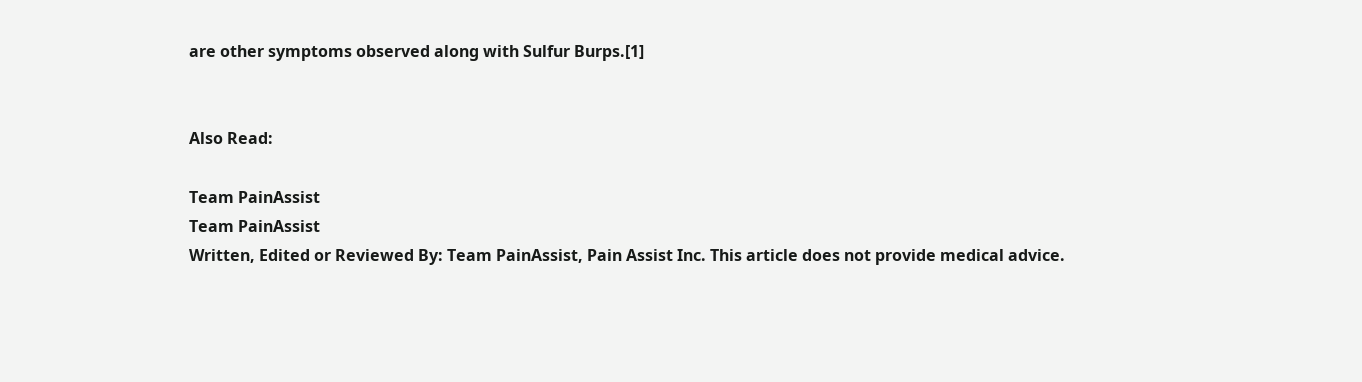are other symptoms observed along with Sulfur Burps.[1]


Also Read:

Team PainAssist
Team PainAssist
Written, Edited or Reviewed By: Team PainAssist, Pain Assist Inc. This article does not provide medical advice.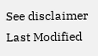See disclaimer
Last Modified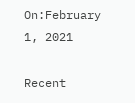On:February 1, 2021

Recent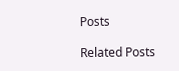Posts

Related Posts